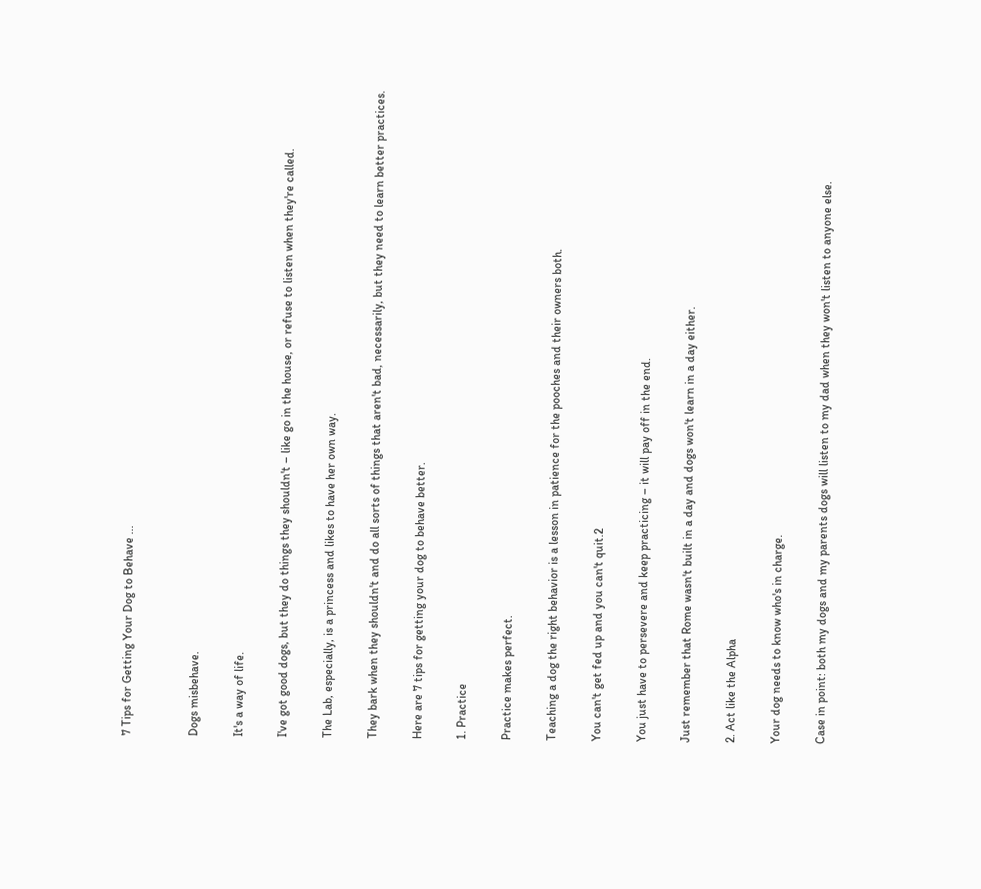7 Tips for Getting Your Dog to Behave ...


Dogs misbehave.

It's a way of life.

I've got good dogs, but they do things they shouldn't – like go in the house, or refuse to listen when they're called.

The Lab, especially, is a princess and likes to have her own way.

They bark when they shouldn't and do all sorts of things that aren't bad, necessarily, but they need to learn better practices.

Here are 7 tips for getting your dog to behave better.

1. Practice

Practice makes perfect.

Teaching a dog the right behavior is a lesson in patience for the pooches and their owners both.

You can't get fed up and you can't quit.2

You just have to persevere and keep practicing – it will pay off in the end.

Just remember that Rome wasn't built in a day and dogs won't learn in a day either.

2. Act like the Alpha

Your dog needs to know who's in charge.

Case in point: both my dogs and my parents dogs will listen to my dad when they won't listen to anyone else.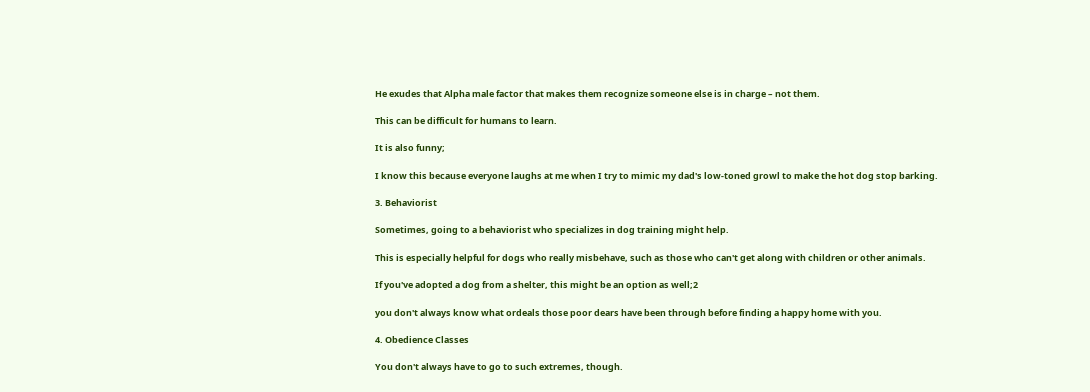He exudes that Alpha male factor that makes them recognize someone else is in charge – not them.

This can be difficult for humans to learn.

It is also funny;

I know this because everyone laughs at me when I try to mimic my dad's low-toned growl to make the hot dog stop barking.

3. Behaviorist

Sometimes, going to a behaviorist who specializes in dog training might help.

This is especially helpful for dogs who really misbehave, such as those who can't get along with children or other animals.

If you've adopted a dog from a shelter, this might be an option as well;2

you don't always know what ordeals those poor dears have been through before finding a happy home with you.

4. Obedience Classes

You don't always have to go to such extremes, though.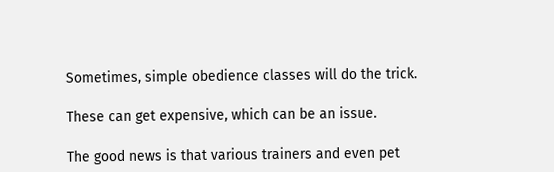Sometimes, simple obedience classes will do the trick.

These can get expensive, which can be an issue.

The good news is that various trainers and even pet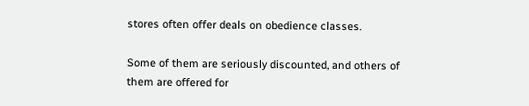stores often offer deals on obedience classes.

Some of them are seriously discounted, and others of them are offered for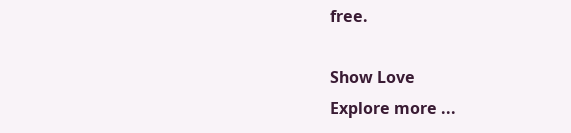free.

Show Love
Explore more ...